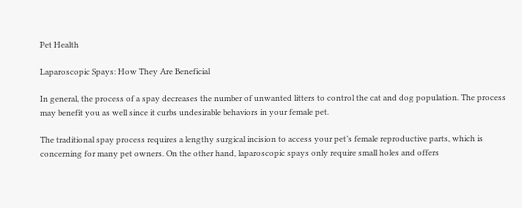Pet Health

Laparoscopic Spays: How They Are Beneficial

In general, the process of a spay decreases the number of unwanted litters to control the cat and dog population. The process may benefit you as well since it curbs undesirable behaviors in your female pet.

The traditional spay process requires a lengthy surgical incision to access your pet’s female reproductive parts, which is concerning for many pet owners. On the other hand, laparoscopic spays only require small holes and offers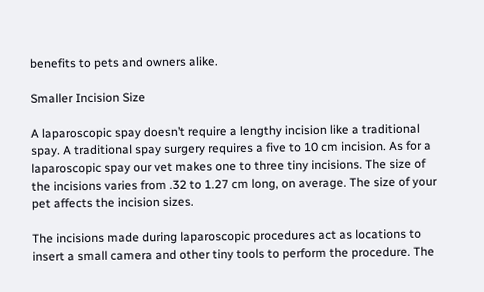benefits to pets and owners alike.

Smaller Incision Size

A laparoscopic spay doesn’t require a lengthy incision like a traditional spay. A traditional spay surgery requires a five to 10 cm incision. As for a laparoscopic spay our vet makes one to three tiny incisions. The size of the incisions varies from .32 to 1.27 cm long, on average. The size of your pet affects the incision sizes.

The incisions made during laparoscopic procedures act as locations to insert a small camera and other tiny tools to perform the procedure. The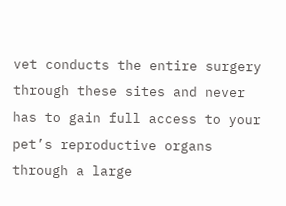vet conducts the entire surgery through these sites and never has to gain full access to your pet’s reproductive organs through a large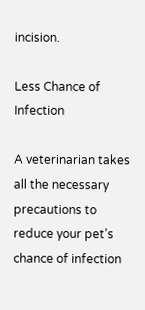incision.

Less Chance of Infection

A veterinarian takes all the necessary precautions to reduce your pet’s chance of infection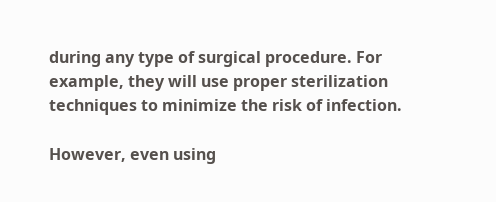during any type of surgical procedure. For example, they will use proper sterilization techniques to minimize the risk of infection.

However, even using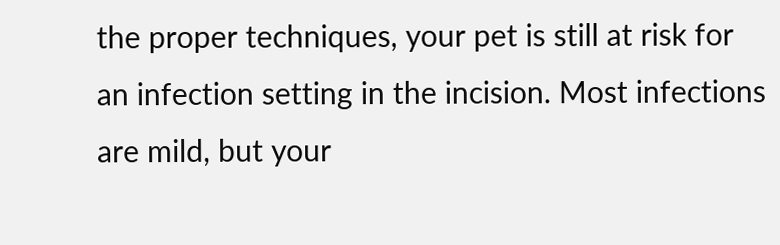the proper techniques, your pet is still at risk for an infection setting in the incision. Most infections are mild, but your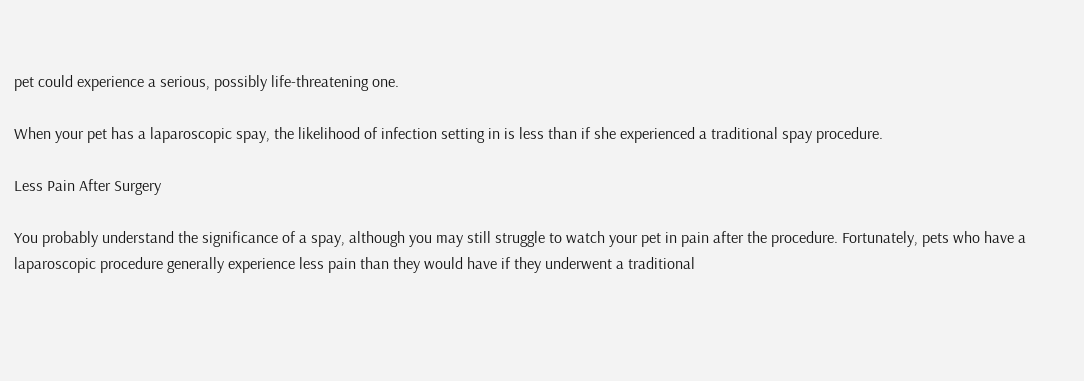pet could experience a serious, possibly life-threatening one.

When your pet has a laparoscopic spay, the likelihood of infection setting in is less than if she experienced a traditional spay procedure.

Less Pain After Surgery

You probably understand the significance of a spay, although you may still struggle to watch your pet in pain after the procedure. Fortunately, pets who have a laparoscopic procedure generally experience less pain than they would have if they underwent a traditional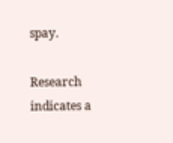spay.

Research indicates a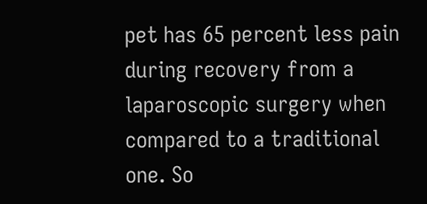pet has 65 percent less pain during recovery from a laparoscopic surgery when compared to a traditional one. So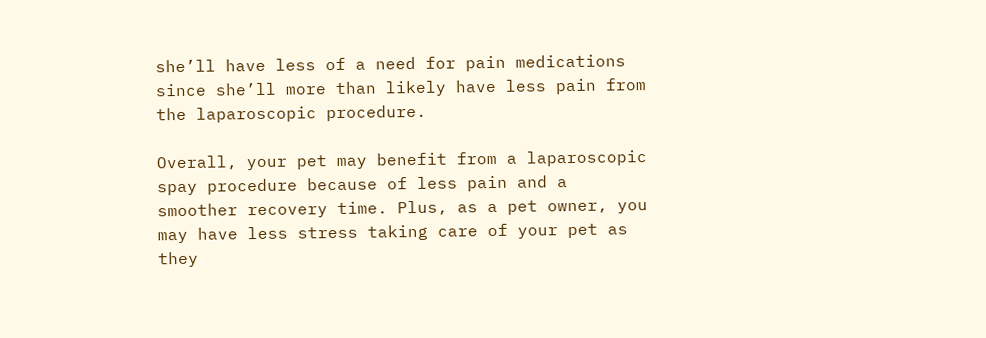she’ll have less of a need for pain medications since she’ll more than likely have less pain from the laparoscopic procedure.

Overall, your pet may benefit from a laparoscopic spay procedure because of less pain and a smoother recovery time. Plus, as a pet owner, you may have less stress taking care of your pet as they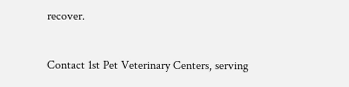recover.

Contact 1st Pet Veterinary Centers, serving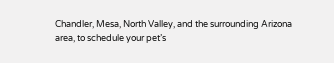Chandler, Mesa, North Valley, and the surrounding Arizona area, to schedule your pet’s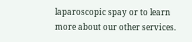laparoscopic spay or to learn more about our other services.